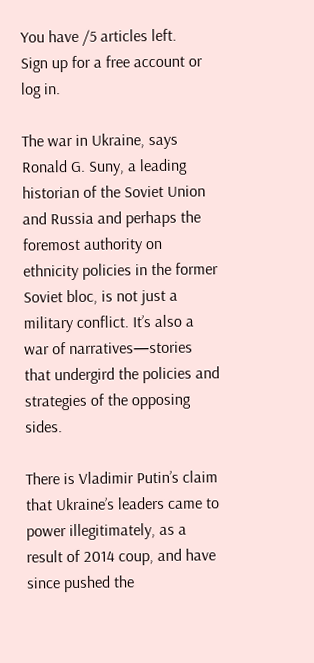You have /5 articles left.
Sign up for a free account or log in.

The war in Ukraine, says Ronald G. Suny, a leading historian of the Soviet Union and Russia and perhaps the foremost authority on ethnicity policies in the former Soviet bloc, is not just a military conflict. It’s also a war of narratives—stories that undergird the policies and strategies of the opposing sides.

There is Vladimir Putin’s claim that Ukraine’s leaders came to power illegitimately, as a result of 2014 coup, and have since pushed the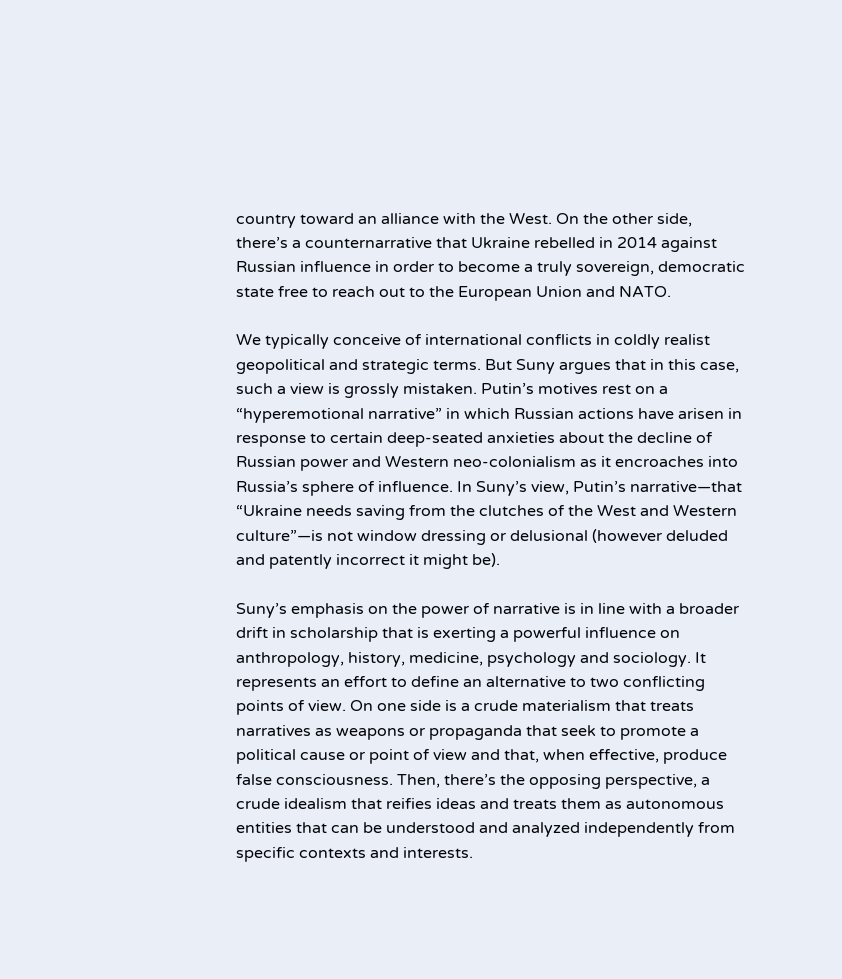country toward an alliance with the West. On the other side, there’s a counternarrative that Ukraine rebelled in 2014 against Russian influence in order to become a truly sovereign, democratic state free to reach out to the European Union and NATO.

We typically conceive of international conflicts in coldly realist geopolitical and strategic terms. But Suny argues that in this case, such a view is grossly mistaken. Putin’s motives rest on a “hyperemotional narrative” in which Russian actions have arisen in response to certain deep-seated anxieties about the decline of Russian power and Western neo-colonialism as it encroaches into Russia’s sphere of influence. In Suny’s view, Putin’s narrative—that “Ukraine needs saving from the clutches of the West and Western culture”—is not window dressing or delusional (however deluded and patently incorrect it might be).

Suny’s emphasis on the power of narrative is in line with a broader drift in scholarship that is exerting a powerful influence on anthropology, history, medicine, psychology and sociology. It represents an effort to define an alternative to two conflicting points of view. On one side is a crude materialism that treats narratives as weapons or propaganda that seek to promote a political cause or point of view and that, when effective, produce false consciousness. Then, there’s the opposing perspective, a crude idealism that reifies ideas and treats them as autonomous entities that can be understood and analyzed independently from specific contexts and interests.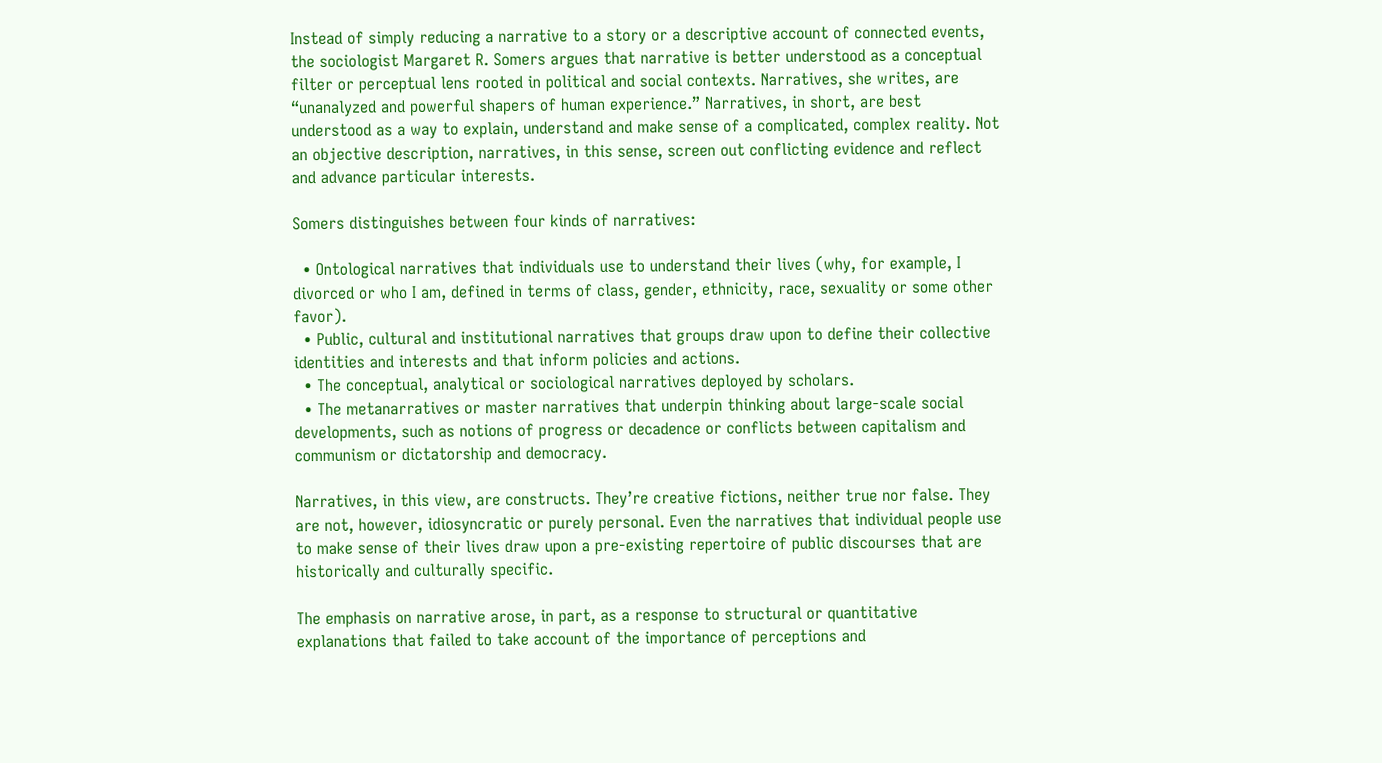Instead of simply reducing a narrative to a story or a descriptive account of connected events, the sociologist Margaret R. Somers argues that narrative is better understood as a conceptual filter or perceptual lens rooted in political and social contexts. Narratives, she writes, are “unanalyzed and powerful shapers of human experience.” Narratives, in short, are best understood as a way to explain, understand and make sense of a complicated, complex reality. Not an objective description, narratives, in this sense, screen out conflicting evidence and reflect and advance particular interests.

Somers distinguishes between four kinds of narratives:

  • Ontological narratives that individuals use to understand their lives (why, for example, I divorced or who I am, defined in terms of class, gender, ethnicity, race, sexuality or some other favor).
  • Public, cultural and institutional narratives that groups draw upon to define their collective identities and interests and that inform policies and actions.
  • The conceptual, analytical or sociological narratives deployed by scholars.
  • The metanarratives or master narratives that underpin thinking about large-scale social developments, such as notions of progress or decadence or conflicts between capitalism and communism or dictatorship and democracy.

Narratives, in this view, are constructs. They’re creative fictions, neither true nor false. They are not, however, idiosyncratic or purely personal. Even the narratives that individual people use to make sense of their lives draw upon a pre-existing repertoire of public discourses that are historically and culturally specific.

The emphasis on narrative arose, in part, as a response to structural or quantitative explanations that failed to take account of the importance of perceptions and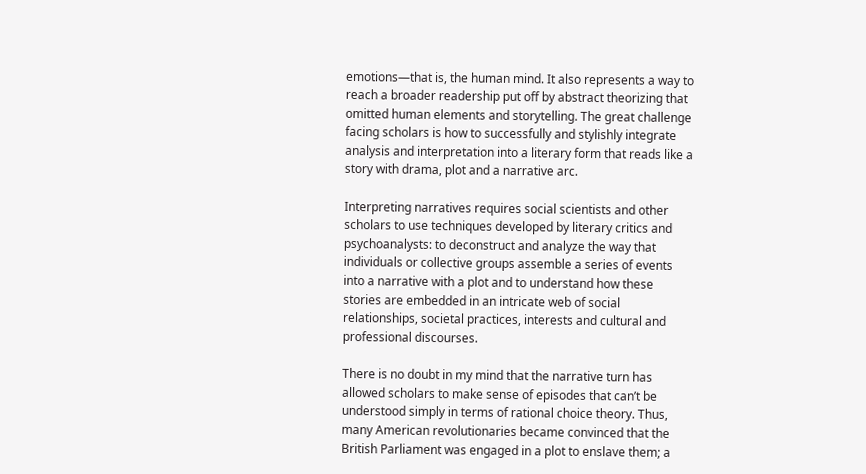emotions—that is, the human mind. It also represents a way to reach a broader readership put off by abstract theorizing that omitted human elements and storytelling. The great challenge facing scholars is how to successfully and stylishly integrate analysis and interpretation into a literary form that reads like a story with drama, plot and a narrative arc.

Interpreting narratives requires social scientists and other scholars to use techniques developed by literary critics and psychoanalysts: to deconstruct and analyze the way that individuals or collective groups assemble a series of events into a narrative with a plot and to understand how these stories are embedded in an intricate web of social relationships, societal practices, interests and cultural and professional discourses.

There is no doubt in my mind that the narrative turn has allowed scholars to make sense of episodes that can’t be understood simply in terms of rational choice theory. Thus, many American revolutionaries became convinced that the British Parliament was engaged in a plot to enslave them; a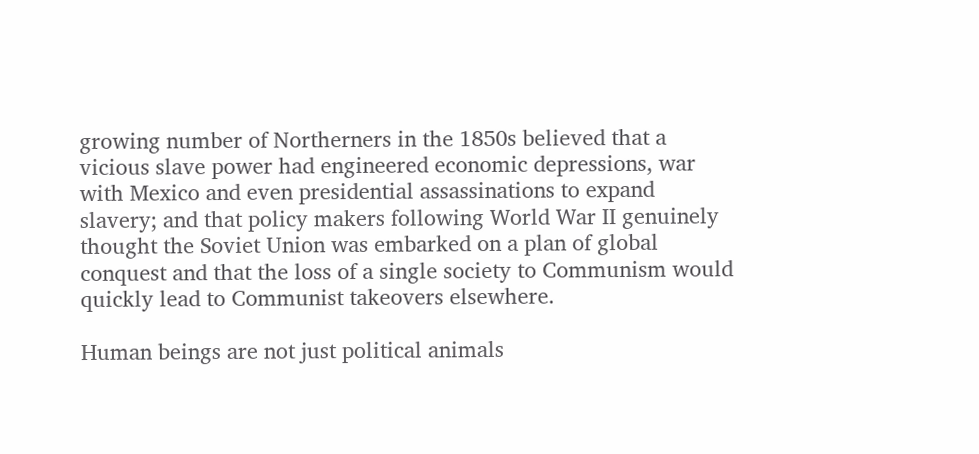growing number of Northerners in the 1850s believed that a vicious slave power had engineered economic depressions, war with Mexico and even presidential assassinations to expand slavery; and that policy makers following World War II genuinely thought the Soviet Union was embarked on a plan of global conquest and that the loss of a single society to Communism would quickly lead to Communist takeovers elsewhere.

Human beings are not just political animals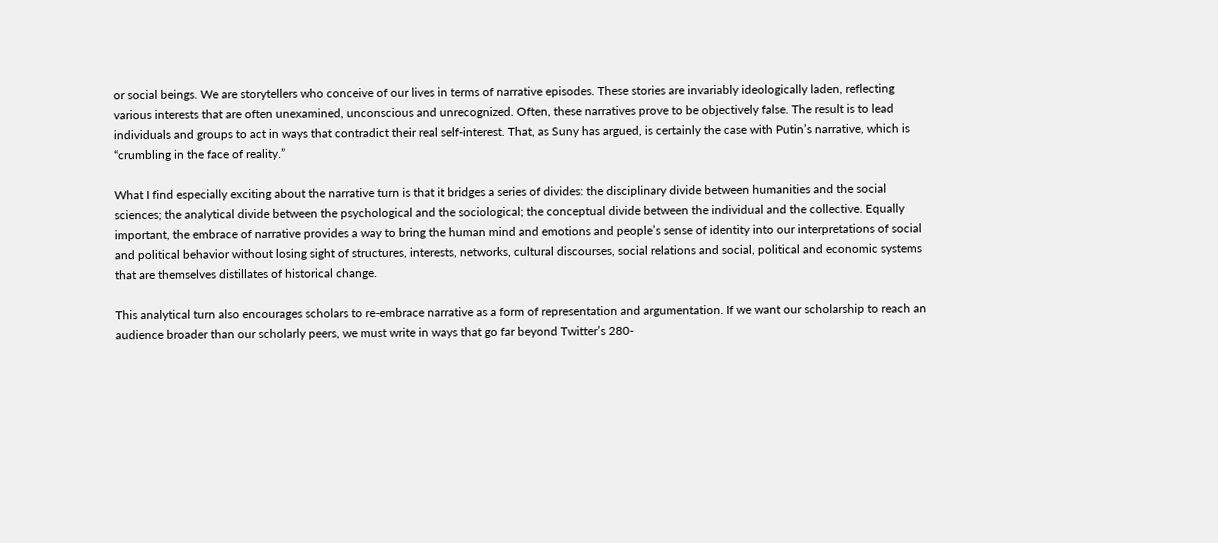or social beings. We are storytellers who conceive of our lives in terms of narrative episodes. These stories are invariably ideologically laden, reflecting various interests that are often unexamined, unconscious and unrecognized. Often, these narratives prove to be objectively false. The result is to lead individuals and groups to act in ways that contradict their real self-interest. That, as Suny has argued, is certainly the case with Putin’s narrative, which is “crumbling in the face of reality.”

What I find especially exciting about the narrative turn is that it bridges a series of divides: the disciplinary divide between humanities and the social sciences; the analytical divide between the psychological and the sociological; the conceptual divide between the individual and the collective. Equally important, the embrace of narrative provides a way to bring the human mind and emotions and people’s sense of identity into our interpretations of social and political behavior without losing sight of structures, interests, networks, cultural discourses, social relations and social, political and economic systems that are themselves distillates of historical change.

This analytical turn also encourages scholars to re-embrace narrative as a form of representation and argumentation. If we want our scholarship to reach an audience broader than our scholarly peers, we must write in ways that go far beyond Twitter’s 280-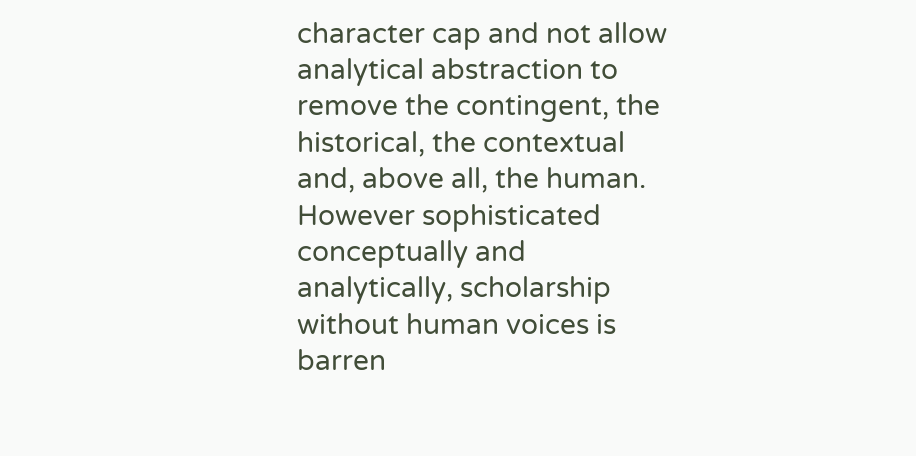character cap and not allow analytical abstraction to remove the contingent, the historical, the contextual and, above all, the human. However sophisticated conceptually and analytically, scholarship without human voices is barren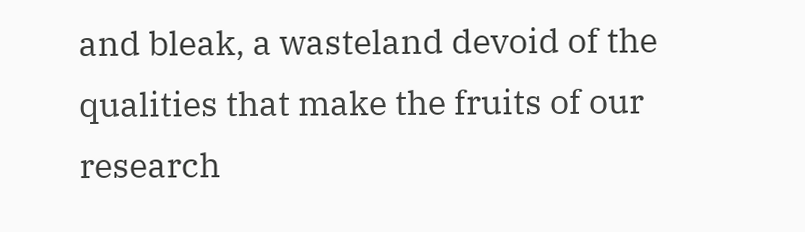and bleak, a wasteland devoid of the qualities that make the fruits of our research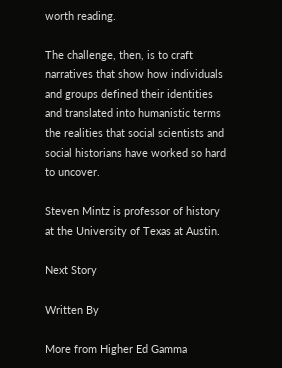worth reading.

The challenge, then, is to craft narratives that show how individuals and groups defined their identities and translated into humanistic terms the realities that social scientists and social historians have worked so hard to uncover.

Steven Mintz is professor of history at the University of Texas at Austin.

Next Story

Written By

More from Higher Ed Gamma